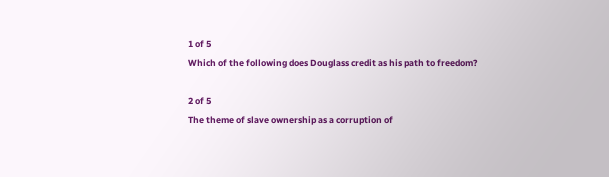1 of 5
Which of the following does Douglass credit as his path to freedom?

2 of 5
The theme of slave ownership as a corruption of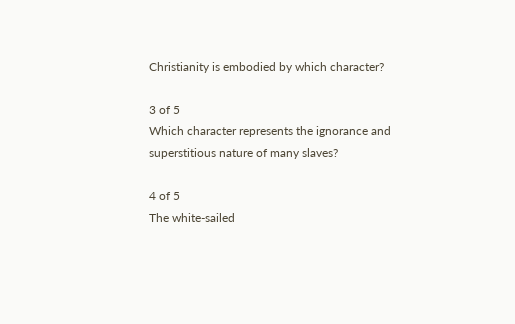Christianity is embodied by which character?

3 of 5
Which character represents the ignorance and superstitious nature of many slaves?

4 of 5
The white-sailed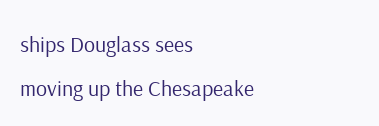ships Douglass sees moving up the Chesapeake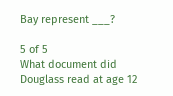Bay represent ___?

5 of 5
What document did Douglass read at age 12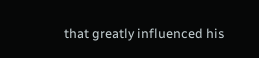that greatly influenced his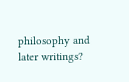philosophy and later writings?